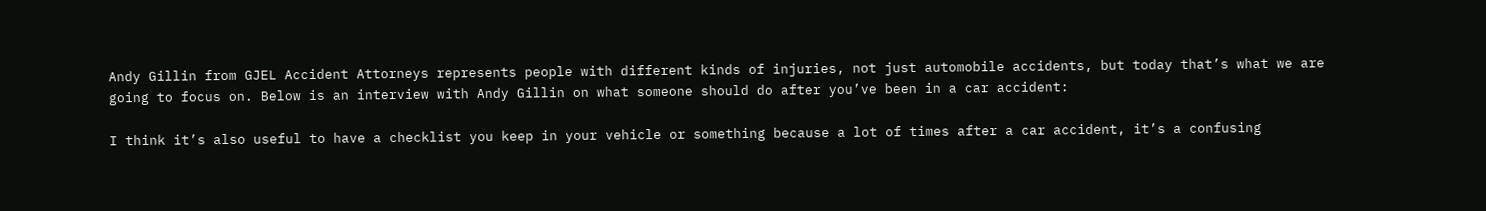Andy Gillin from GJEL Accident Attorneys represents people with different kinds of injuries, not just automobile accidents, but today that’s what we are going to focus on. Below is an interview with Andy Gillin on what someone should do after you’ve been in a car accident:

I think it’s also useful to have a checklist you keep in your vehicle or something because a lot of times after a car accident, it’s a confusing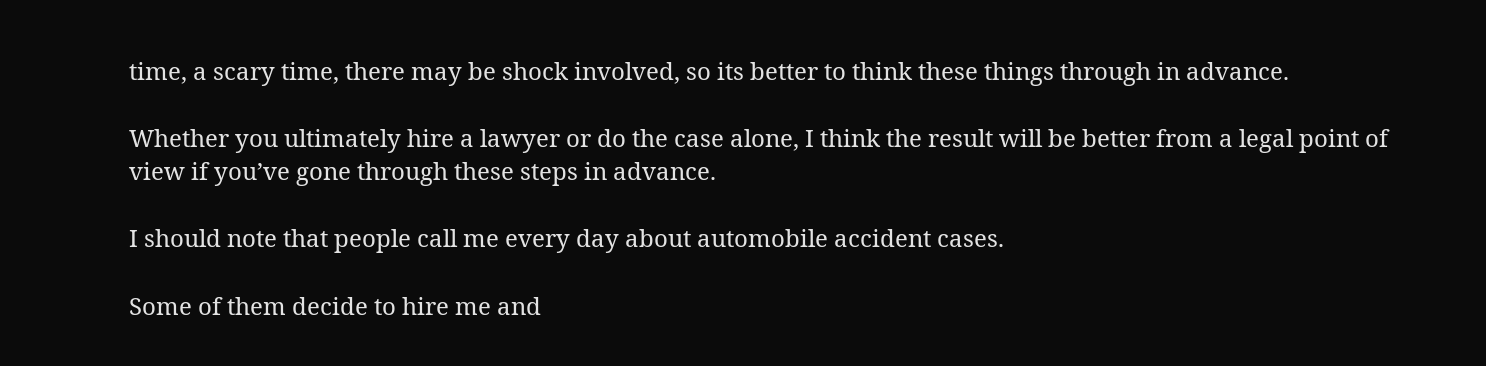time, a scary time, there may be shock involved, so its better to think these things through in advance.

Whether you ultimately hire a lawyer or do the case alone, I think the result will be better from a legal point of view if you’ve gone through these steps in advance.

I should note that people call me every day about automobile accident cases.

Some of them decide to hire me and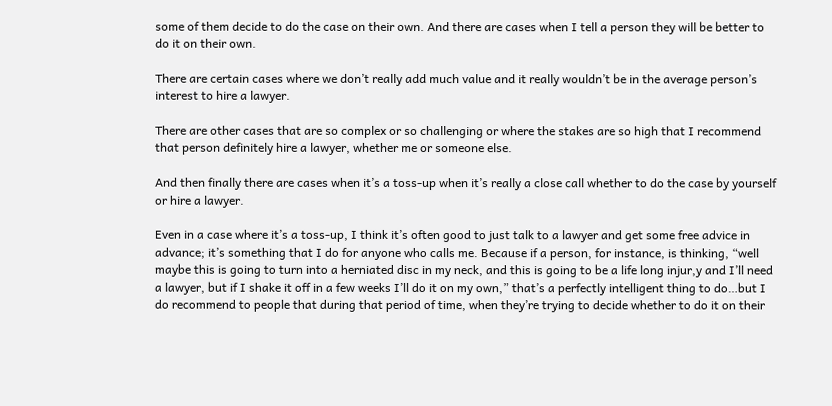some of them decide to do the case on their own. And there are cases when I tell a person they will be better to do it on their own.

There are certain cases where we don’t really add much value and it really wouldn’t be in the average person’s interest to hire a lawyer.

There are other cases that are so complex or so challenging or where the stakes are so high that I recommend that person definitely hire a lawyer, whether me or someone else.

And then finally there are cases when it’s a toss-up when it’s really a close call whether to do the case by yourself or hire a lawyer.

Even in a case where it’s a toss-up, I think it’s often good to just talk to a lawyer and get some free advice in advance; it’s something that I do for anyone who calls me. Because if a person, for instance, is thinking, “well maybe this is going to turn into a herniated disc in my neck, and this is going to be a life long injur,y and I’ll need a lawyer, but if I shake it off in a few weeks I’ll do it on my own,” that’s a perfectly intelligent thing to do…but I do recommend to people that during that period of time, when they’re trying to decide whether to do it on their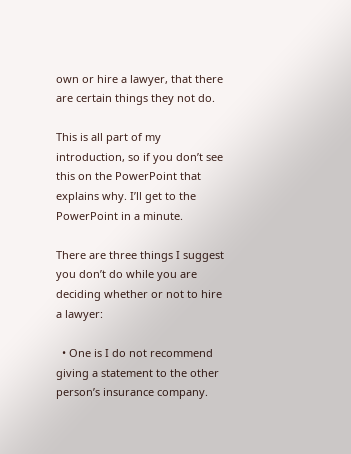own or hire a lawyer, that there are certain things they not do.

This is all part of my introduction, so if you don’t see this on the PowerPoint that explains why. I’ll get to the PowerPoint in a minute.

There are three things I suggest you don’t do while you are deciding whether or not to hire a lawyer:

  • One is I do not recommend giving a statement to the other person’s insurance company.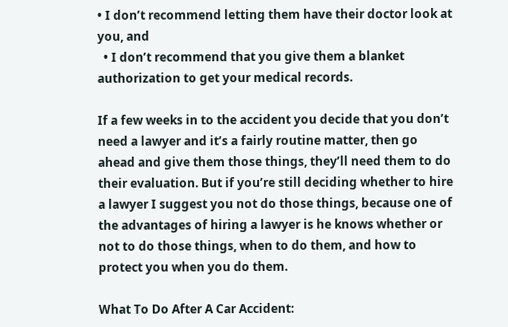• I don’t recommend letting them have their doctor look at you, and
  • I don’t recommend that you give them a blanket authorization to get your medical records.

If a few weeks in to the accident you decide that you don’t need a lawyer and it’s a fairly routine matter, then go ahead and give them those things, they’ll need them to do their evaluation. But if you’re still deciding whether to hire a lawyer I suggest you not do those things, because one of the advantages of hiring a lawyer is he knows whether or not to do those things, when to do them, and how to protect you when you do them.

What To Do After A Car Accident: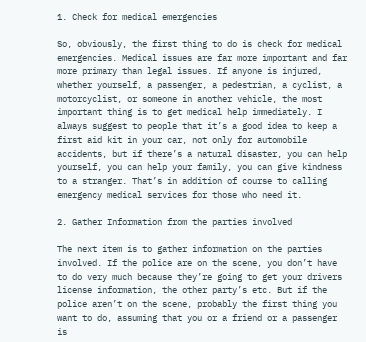1. Check for medical emergencies

So, obviously, the first thing to do is check for medical emergencies. Medical issues are far more important and far more primary than legal issues. If anyone is injured, whether yourself, a passenger, a pedestrian, a cyclist, a motorcyclist, or someone in another vehicle, the most important thing is to get medical help immediately. I always suggest to people that it’s a good idea to keep a first aid kit in your car, not only for automobile accidents, but if there’s a natural disaster, you can help yourself, you can help your family, you can give kindness to a stranger. That’s in addition of course to calling emergency medical services for those who need it.

2. Gather Information from the parties involved

The next item is to gather information on the parties involved. If the police are on the scene, you don’t have to do very much because they’re going to get your drivers license information, the other party’s etc. But if the police aren’t on the scene, probably the first thing you want to do, assuming that you or a friend or a passenger is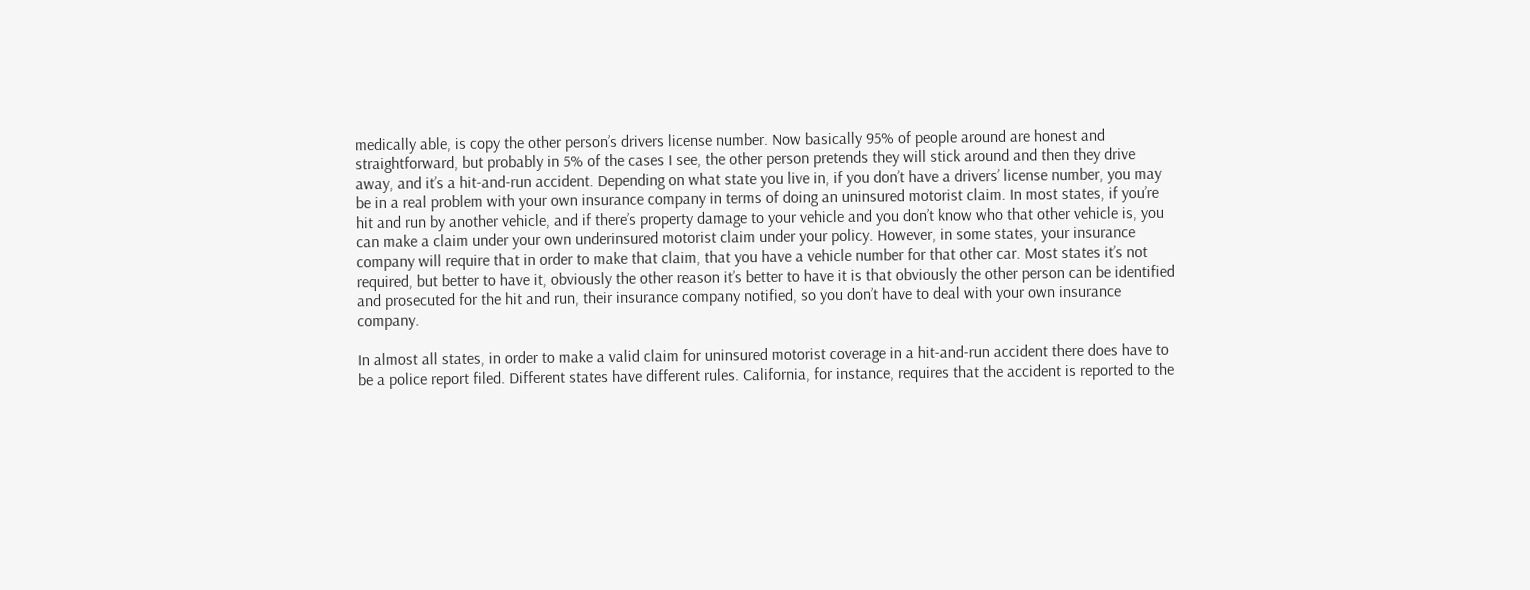medically able, is copy the other person’s drivers license number. Now basically 95% of people around are honest and straightforward, but probably in 5% of the cases I see, the other person pretends they will stick around and then they drive away, and it’s a hit-and-run accident. Depending on what state you live in, if you don’t have a drivers’ license number, you may be in a real problem with your own insurance company in terms of doing an uninsured motorist claim. In most states, if you’re hit and run by another vehicle, and if there’s property damage to your vehicle and you don’t know who that other vehicle is, you can make a claim under your own underinsured motorist claim under your policy. However, in some states, your insurance company will require that in order to make that claim, that you have a vehicle number for that other car. Most states it’s not required, but better to have it, obviously the other reason it’s better to have it is that obviously the other person can be identified and prosecuted for the hit and run, their insurance company notified, so you don’t have to deal with your own insurance company.

In almost all states, in order to make a valid claim for uninsured motorist coverage in a hit-and-run accident there does have to be a police report filed. Different states have different rules. California, for instance, requires that the accident is reported to the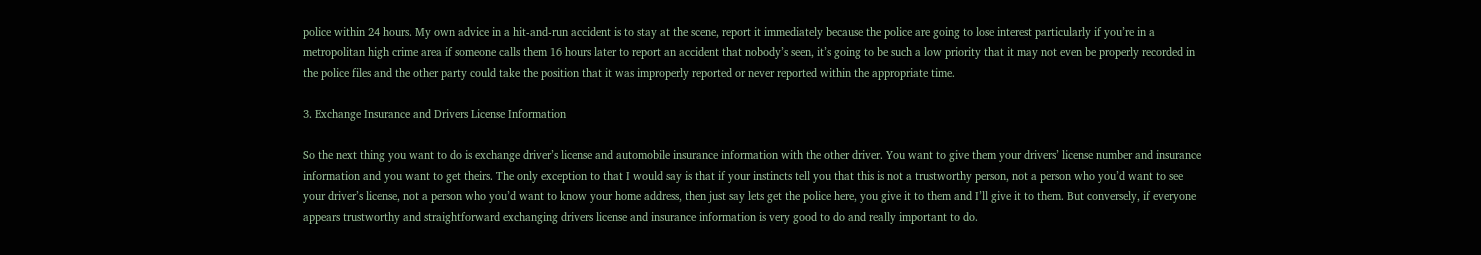police within 24 hours. My own advice in a hit-and-run accident is to stay at the scene, report it immediately because the police are going to lose interest particularly if you’re in a metropolitan high crime area if someone calls them 16 hours later to report an accident that nobody’s seen, it’s going to be such a low priority that it may not even be properly recorded in the police files and the other party could take the position that it was improperly reported or never reported within the appropriate time.

3. Exchange Insurance and Drivers License Information

So the next thing you want to do is exchange driver’s license and automobile insurance information with the other driver. You want to give them your drivers’ license number and insurance information and you want to get theirs. The only exception to that I would say is that if your instincts tell you that this is not a trustworthy person, not a person who you’d want to see your driver’s license, not a person who you’d want to know your home address, then just say lets get the police here, you give it to them and I’ll give it to them. But conversely, if everyone appears trustworthy and straightforward exchanging drivers license and insurance information is very good to do and really important to do.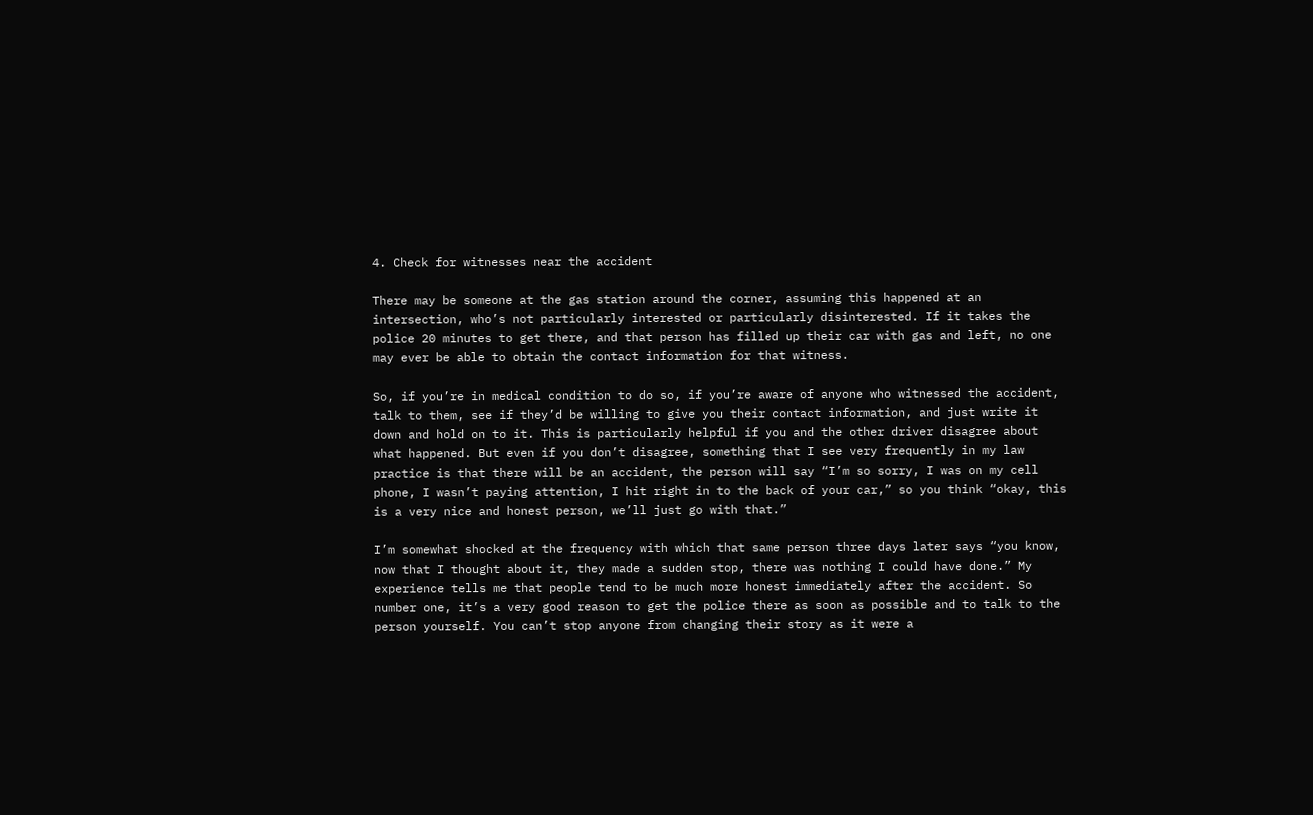4. Check for witnesses near the accident

There may be someone at the gas station around the corner, assuming this happened at an intersection, who’s not particularly interested or particularly disinterested. If it takes the police 20 minutes to get there, and that person has filled up their car with gas and left, no one may ever be able to obtain the contact information for that witness.

So, if you’re in medical condition to do so, if you’re aware of anyone who witnessed the accident, talk to them, see if they’d be willing to give you their contact information, and just write it down and hold on to it. This is particularly helpful if you and the other driver disagree about what happened. But even if you don’t disagree, something that I see very frequently in my law practice is that there will be an accident, the person will say “I’m so sorry, I was on my cell phone, I wasn’t paying attention, I hit right in to the back of your car,” so you think “okay, this is a very nice and honest person, we’ll just go with that.”

I’m somewhat shocked at the frequency with which that same person three days later says “you know, now that I thought about it, they made a sudden stop, there was nothing I could have done.” My experience tells me that people tend to be much more honest immediately after the accident. So number one, it’s a very good reason to get the police there as soon as possible and to talk to the person yourself. You can’t stop anyone from changing their story as it were a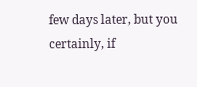few days later, but you certainly, if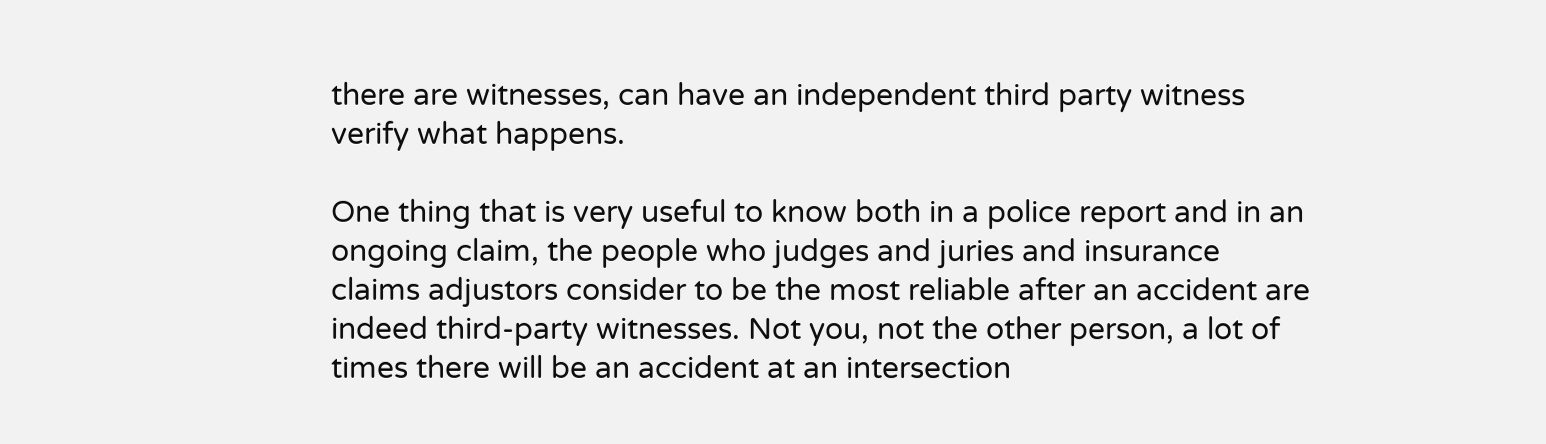there are witnesses, can have an independent third party witness verify what happens.

One thing that is very useful to know both in a police report and in an ongoing claim, the people who judges and juries and insurance claims adjustors consider to be the most reliable after an accident are indeed third-party witnesses. Not you, not the other person, a lot of times there will be an accident at an intersection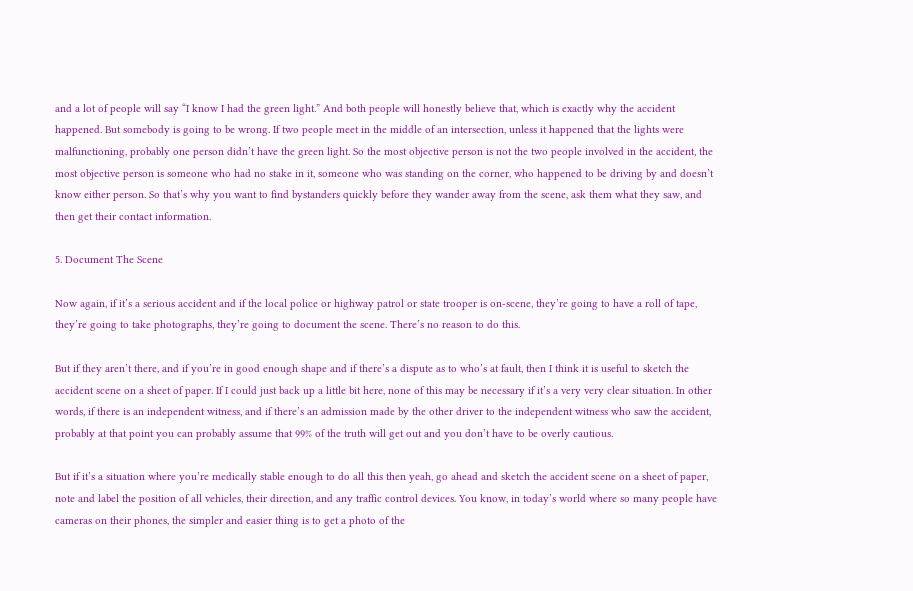and a lot of people will say “I know I had the green light.” And both people will honestly believe that, which is exactly why the accident happened. But somebody is going to be wrong. If two people meet in the middle of an intersection, unless it happened that the lights were malfunctioning, probably one person didn’t have the green light. So the most objective person is not the two people involved in the accident, the most objective person is someone who had no stake in it, someone who was standing on the corner, who happened to be driving by and doesn’t know either person. So that’s why you want to find bystanders quickly before they wander away from the scene, ask them what they saw, and then get their contact information.

5. Document The Scene

Now again, if it’s a serious accident and if the local police or highway patrol or state trooper is on-scene, they’re going to have a roll of tape, they’re going to take photographs, they’re going to document the scene. There’s no reason to do this.

But if they aren’t there, and if you’re in good enough shape and if there’s a dispute as to who’s at fault, then I think it is useful to sketch the accident scene on a sheet of paper. If I could just back up a little bit here, none of this may be necessary if it’s a very very clear situation. In other words, if there is an independent witness, and if there’s an admission made by the other driver to the independent witness who saw the accident, probably at that point you can probably assume that 99% of the truth will get out and you don’t have to be overly cautious.

But if it’s a situation where you’re medically stable enough to do all this then yeah, go ahead and sketch the accident scene on a sheet of paper, note and label the position of all vehicles, their direction, and any traffic control devices. You know, in today’s world where so many people have cameras on their phones, the simpler and easier thing is to get a photo of the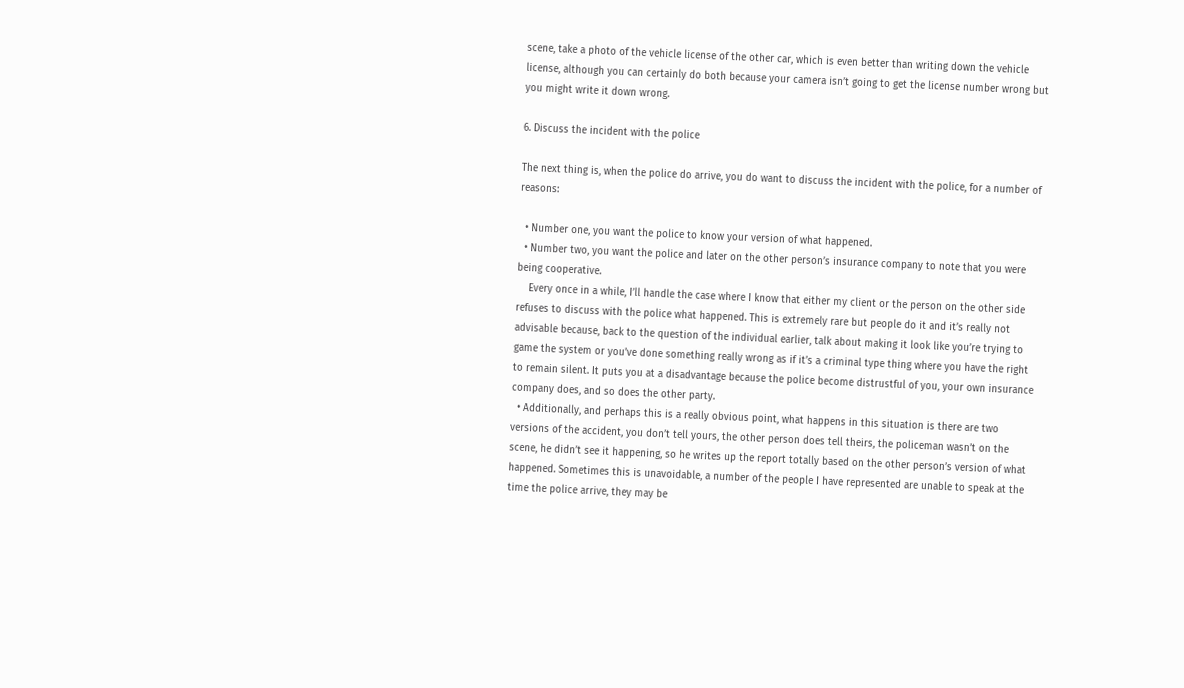scene, take a photo of the vehicle license of the other car, which is even better than writing down the vehicle license, although you can certainly do both because your camera isn’t going to get the license number wrong but you might write it down wrong.

6. Discuss the incident with the police

The next thing is, when the police do arrive, you do want to discuss the incident with the police, for a number of reasons:

  • Number one, you want the police to know your version of what happened.
  • Number two, you want the police and later on the other person’s insurance company to note that you were being cooperative.
    Every once in a while, I’ll handle the case where I know that either my client or the person on the other side refuses to discuss with the police what happened. This is extremely rare but people do it and it’s really not advisable because, back to the question of the individual earlier, talk about making it look like you’re trying to game the system or you’ve done something really wrong as if it’s a criminal type thing where you have the right to remain silent. It puts you at a disadvantage because the police become distrustful of you, your own insurance company does, and so does the other party.
  • Additionally, and perhaps this is a really obvious point, what happens in this situation is there are two versions of the accident, you don’t tell yours, the other person does tell theirs, the policeman wasn’t on the scene, he didn’t see it happening, so he writes up the report totally based on the other person’s version of what happened. Sometimes this is unavoidable, a number of the people I have represented are unable to speak at the time the police arrive, they may be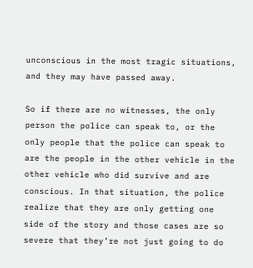unconscious in the most tragic situations, and they may have passed away.

So if there are no witnesses, the only person the police can speak to, or the only people that the police can speak to are the people in the other vehicle in the other vehicle who did survive and are conscious. In that situation, the police realize that they are only getting one side of the story and those cases are so severe that they’re not just going to do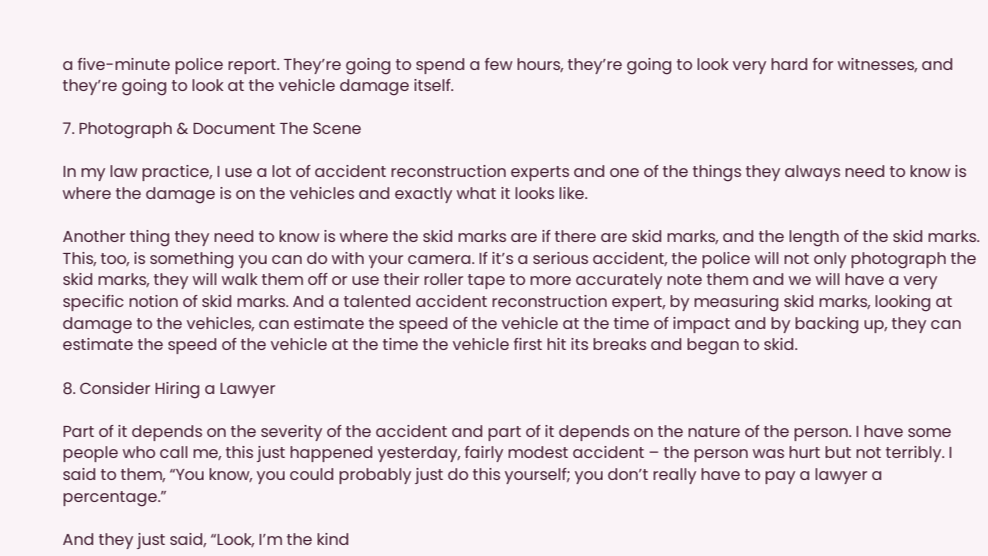a five-minute police report. They’re going to spend a few hours, they’re going to look very hard for witnesses, and they’re going to look at the vehicle damage itself.

7. Photograph & Document The Scene

In my law practice, I use a lot of accident reconstruction experts and one of the things they always need to know is where the damage is on the vehicles and exactly what it looks like.

Another thing they need to know is where the skid marks are if there are skid marks, and the length of the skid marks. This, too, is something you can do with your camera. If it’s a serious accident, the police will not only photograph the skid marks, they will walk them off or use their roller tape to more accurately note them and we will have a very specific notion of skid marks. And a talented accident reconstruction expert, by measuring skid marks, looking at damage to the vehicles, can estimate the speed of the vehicle at the time of impact and by backing up, they can estimate the speed of the vehicle at the time the vehicle first hit its breaks and began to skid.

8. Consider Hiring a Lawyer

Part of it depends on the severity of the accident and part of it depends on the nature of the person. I have some people who call me, this just happened yesterday, fairly modest accident – the person was hurt but not terribly. I said to them, “You know, you could probably just do this yourself; you don’t really have to pay a lawyer a percentage.”

And they just said, “Look, I’m the kind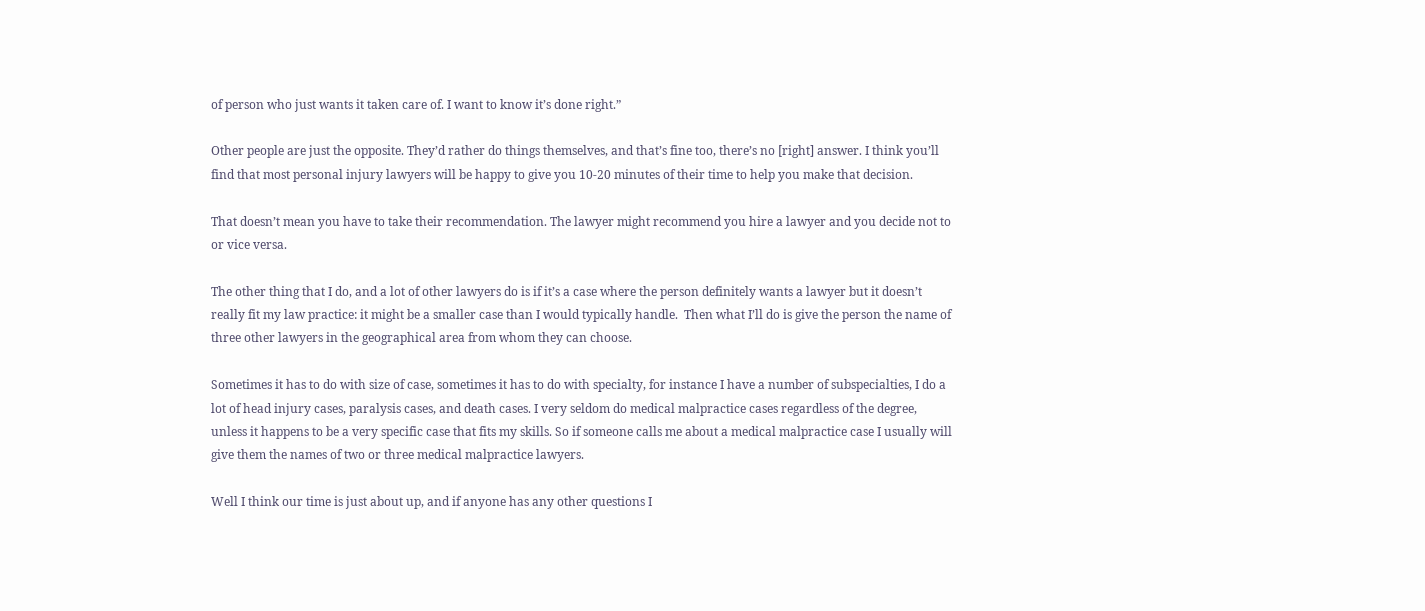of person who just wants it taken care of. I want to know it’s done right.”

Other people are just the opposite. They’d rather do things themselves, and that’s fine too, there’s no [right] answer. I think you’ll find that most personal injury lawyers will be happy to give you 10-20 minutes of their time to help you make that decision.

That doesn’t mean you have to take their recommendation. The lawyer might recommend you hire a lawyer and you decide not to or vice versa.

The other thing that I do, and a lot of other lawyers do is if it’s a case where the person definitely wants a lawyer but it doesn’t really fit my law practice: it might be a smaller case than I would typically handle.  Then what I’ll do is give the person the name of three other lawyers in the geographical area from whom they can choose.

Sometimes it has to do with size of case, sometimes it has to do with specialty, for instance I have a number of subspecialties, I do a lot of head injury cases, paralysis cases, and death cases. I very seldom do medical malpractice cases regardless of the degree, unless it happens to be a very specific case that fits my skills. So if someone calls me about a medical malpractice case I usually will give them the names of two or three medical malpractice lawyers.

Well I think our time is just about up, and if anyone has any other questions I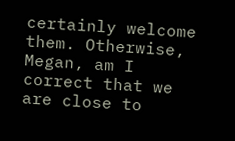certainly welcome them. Otherwise, Megan, am I correct that we are close to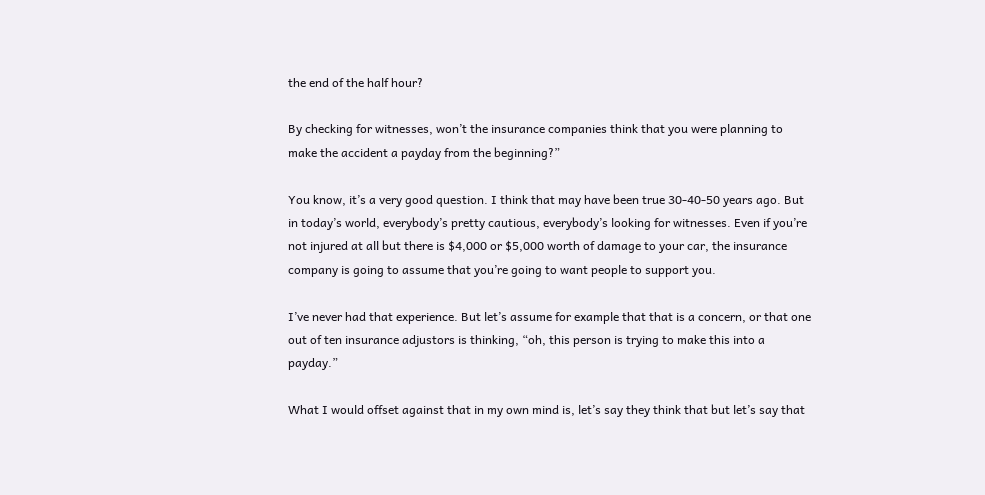the end of the half hour?

By checking for witnesses, won’t the insurance companies think that you were planning to make the accident a payday from the beginning?”

You know, it’s a very good question. I think that may have been true 30-40-50 years ago. But in today’s world, everybody’s pretty cautious, everybody’s looking for witnesses. Even if you’re not injured at all but there is $4,000 or $5,000 worth of damage to your car, the insurance company is going to assume that you’re going to want people to support you.

I’ve never had that experience. But let’s assume for example that that is a concern, or that one out of ten insurance adjustors is thinking, “oh, this person is trying to make this into a payday.”

What I would offset against that in my own mind is, let’s say they think that but let’s say that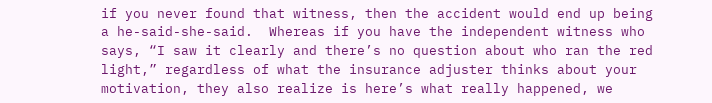if you never found that witness, then the accident would end up being a he-said-she-said.  Whereas if you have the independent witness who says, “I saw it clearly and there’s no question about who ran the red light,” regardless of what the insurance adjuster thinks about your motivation, they also realize is here’s what really happened, we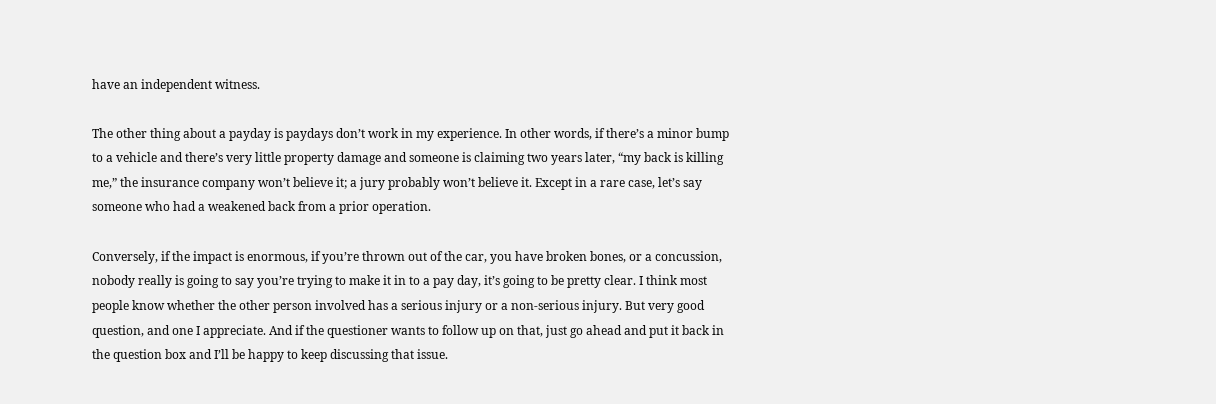have an independent witness.

The other thing about a payday is paydays don’t work in my experience. In other words, if there’s a minor bump to a vehicle and there’s very little property damage and someone is claiming two years later, “my back is killing me,” the insurance company won’t believe it; a jury probably won’t believe it. Except in a rare case, let’s say someone who had a weakened back from a prior operation.

Conversely, if the impact is enormous, if you’re thrown out of the car, you have broken bones, or a concussion, nobody really is going to say you’re trying to make it in to a pay day, it’s going to be pretty clear. I think most people know whether the other person involved has a serious injury or a non-serious injury. But very good question, and one I appreciate. And if the questioner wants to follow up on that, just go ahead and put it back in the question box and I’ll be happy to keep discussing that issue.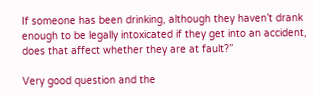If someone has been drinking, although they haven’t drank enough to be legally intoxicated if they get into an accident, does that affect whether they are at fault?”

Very good question and the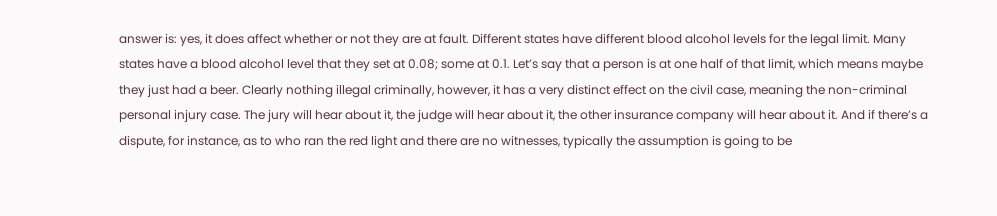answer is: yes, it does affect whether or not they are at fault. Different states have different blood alcohol levels for the legal limit. Many states have a blood alcohol level that they set at 0.08; some at 0.1. Let’s say that a person is at one half of that limit, which means maybe they just had a beer. Clearly nothing illegal criminally, however, it has a very distinct effect on the civil case, meaning the non-criminal personal injury case. The jury will hear about it, the judge will hear about it, the other insurance company will hear about it. And if there’s a dispute, for instance, as to who ran the red light and there are no witnesses, typically the assumption is going to be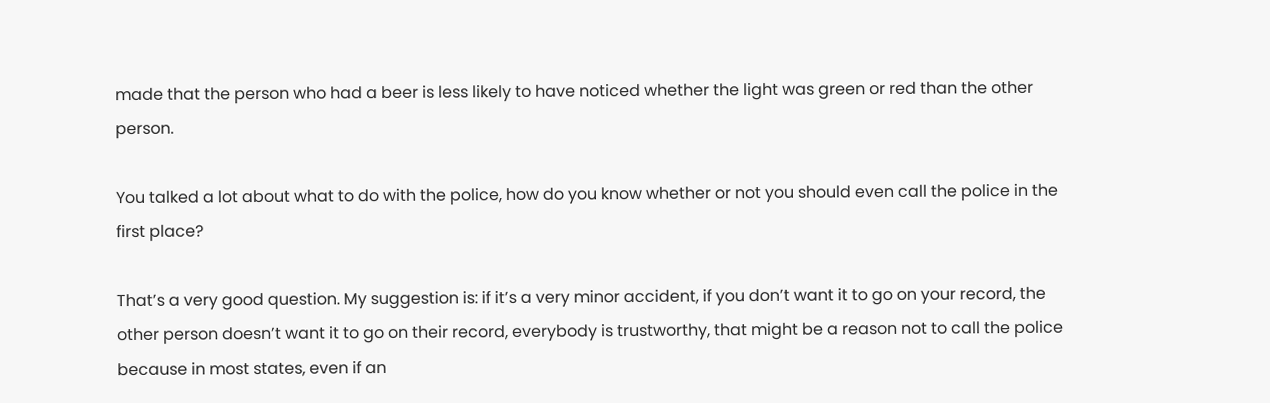made that the person who had a beer is less likely to have noticed whether the light was green or red than the other person.

You talked a lot about what to do with the police, how do you know whether or not you should even call the police in the first place?

That’s a very good question. My suggestion is: if it’s a very minor accident, if you don’t want it to go on your record, the other person doesn’t want it to go on their record, everybody is trustworthy, that might be a reason not to call the police because in most states, even if an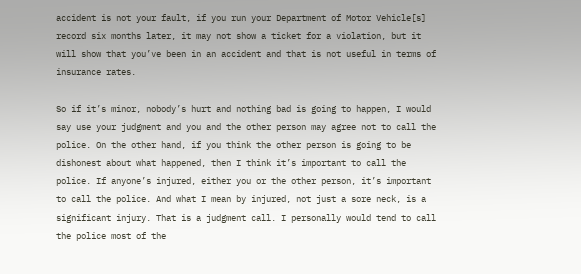accident is not your fault, if you run your Department of Motor Vehicle[s] record six months later, it may not show a ticket for a violation, but it will show that you’ve been in an accident and that is not useful in terms of insurance rates.

So if it’s minor, nobody’s hurt and nothing bad is going to happen, I would say use your judgment and you and the other person may agree not to call the police. On the other hand, if you think the other person is going to be dishonest about what happened, then I think it’s important to call the police. If anyone’s injured, either you or the other person, it’s important to call the police. And what I mean by injured, not just a sore neck, is a significant injury. That is a judgment call. I personally would tend to call the police most of the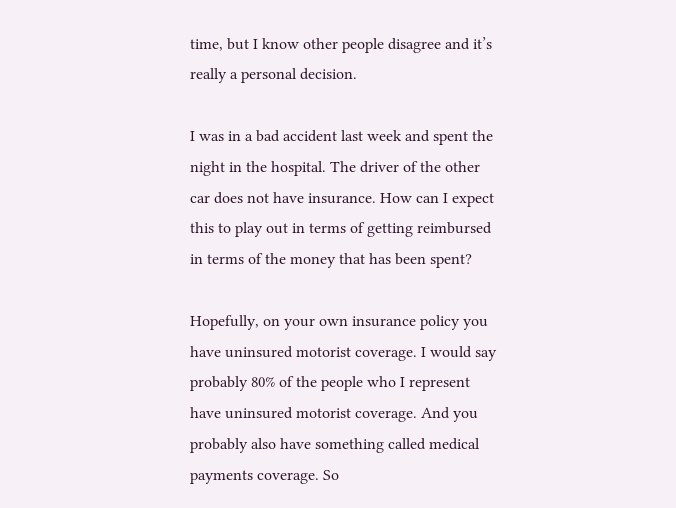time, but I know other people disagree and it’s really a personal decision.

I was in a bad accident last week and spent the night in the hospital. The driver of the other car does not have insurance. How can I expect this to play out in terms of getting reimbursed in terms of the money that has been spent?

Hopefully, on your own insurance policy you have uninsured motorist coverage. I would say probably 80% of the people who I represent have uninsured motorist coverage. And you probably also have something called medical payments coverage. So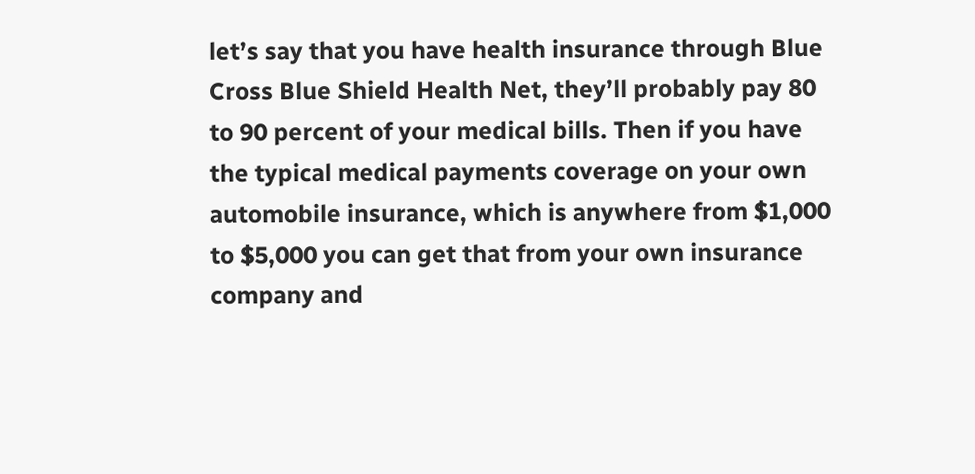let’s say that you have health insurance through Blue Cross Blue Shield Health Net, they’ll probably pay 80 to 90 percent of your medical bills. Then if you have the typical medical payments coverage on your own automobile insurance, which is anywhere from $1,000 to $5,000 you can get that from your own insurance company and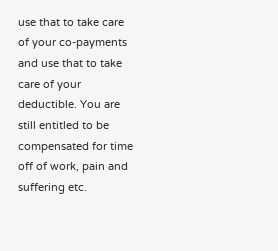use that to take care of your co-payments and use that to take care of your deductible. You are still entitled to be compensated for time off of work, pain and suffering etc.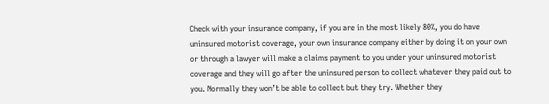Check with your insurance company, if you are in the most likely 80%, you do have uninsured motorist coverage, your own insurance company either by doing it on your own or through a lawyer will make a claims payment to you under your uninsured motorist coverage and they will go after the uninsured person to collect whatever they paid out to you. Normally they won’t be able to collect but they try. Whether they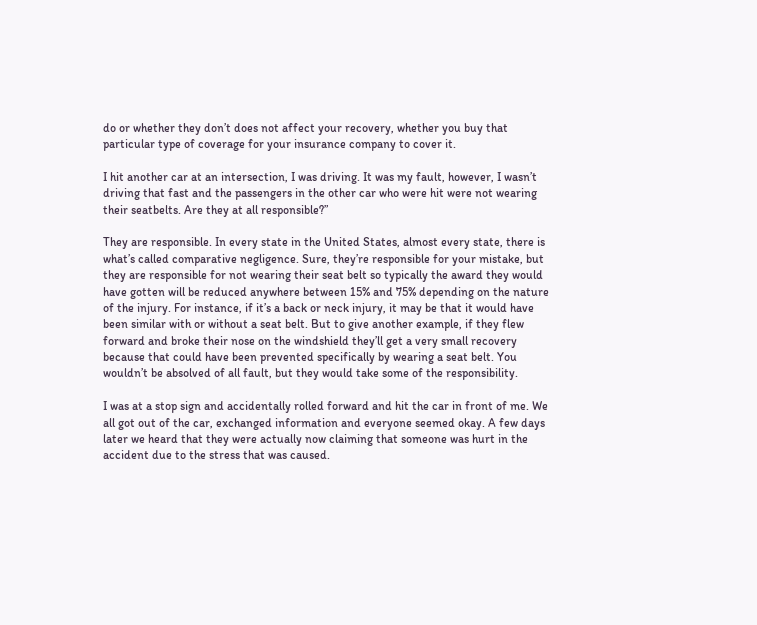do or whether they don’t does not affect your recovery, whether you buy that particular type of coverage for your insurance company to cover it.

I hit another car at an intersection, I was driving. It was my fault, however, I wasn’t driving that fast and the passengers in the other car who were hit were not wearing their seatbelts. Are they at all responsible?”

They are responsible. In every state in the United States, almost every state, there is what’s called comparative negligence. Sure, they’re responsible for your mistake, but they are responsible for not wearing their seat belt so typically the award they would have gotten will be reduced anywhere between 15% and 75% depending on the nature of the injury. For instance, if it’s a back or neck injury, it may be that it would have been similar with or without a seat belt. But to give another example, if they flew forward and broke their nose on the windshield they’ll get a very small recovery because that could have been prevented specifically by wearing a seat belt. You wouldn’t be absolved of all fault, but they would take some of the responsibility.

I was at a stop sign and accidentally rolled forward and hit the car in front of me. We all got out of the car, exchanged information and everyone seemed okay. A few days later we heard that they were actually now claiming that someone was hurt in the accident due to the stress that was caused.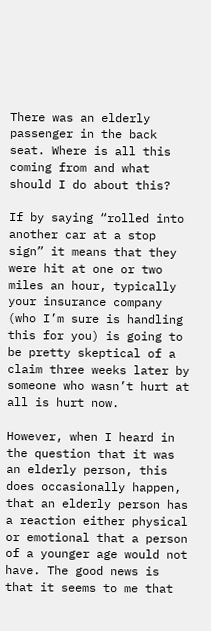There was an elderly passenger in the back seat. Where is all this coming from and what should I do about this?

If by saying “rolled into another car at a stop sign” it means that they were hit at one or two miles an hour, typically your insurance company (who I’m sure is handling this for you) is going to be pretty skeptical of a claim three weeks later by someone who wasn’t hurt at all is hurt now.

However, when I heard in the question that it was an elderly person, this does occasionally happen, that an elderly person has a reaction either physical or emotional that a person of a younger age would not have. The good news is that it seems to me that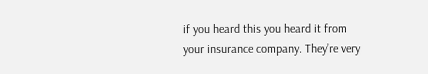if you heard this you heard it from your insurance company. They’re very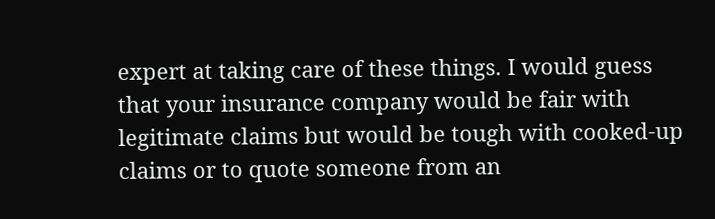expert at taking care of these things. I would guess that your insurance company would be fair with legitimate claims but would be tough with cooked-up claims or to quote someone from an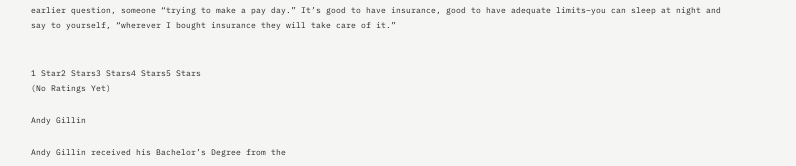earlier question, someone “trying to make a pay day.” It’s good to have insurance, good to have adequate limits–you can sleep at night and say to yourself, “wherever I bought insurance they will take care of it.”


1 Star2 Stars3 Stars4 Stars5 Stars
(No Ratings Yet)

Andy Gillin

Andy Gillin received his Bachelor’s Degree from the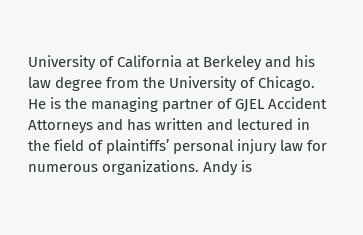University of California at Berkeley and his law degree from the University of Chicago. He is the managing partner of GJEL Accident Attorneys and has written and lectured in the field of plaintiffs’ personal injury law for numerous organizations. Andy is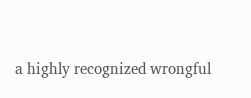a highly recognized wrongful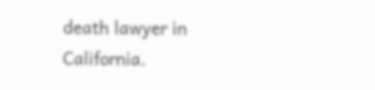death lawyer in California.